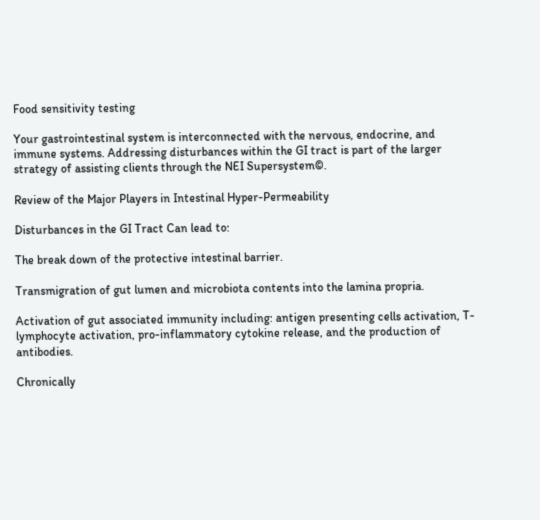Food sensitivity testing

Your gastrointestinal system is interconnected with the nervous, endocrine, and immune systems. Addressing disturbances within the GI tract is part of the larger strategy of assisting clients through the NEI Supersystem©.

Review of the Major Players in Intestinal Hyper-Permeability

Disturbances in the GI Tract Can lead to:

The break down of the protective intestinal barrier.

Transmigration of gut lumen and microbiota contents into the lamina propria.

Activation of gut associated immunity including: antigen presenting cells activation, T-lymphocyte activation, pro-inflammatory cytokine release, and the production of antibodies.

Chronically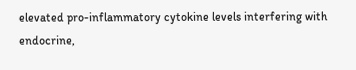elevated pro-inflammatory cytokine levels interfering with endocrine,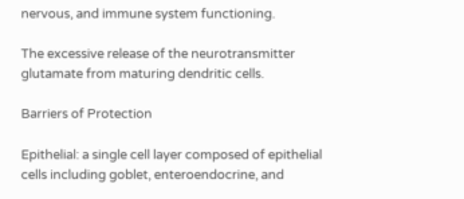nervous, and immune system functioning.

The excessive release of the neurotransmitter glutamate from maturing dendritic cells.

Barriers of Protection

Epithelial: a single cell layer composed of epithelial cells including goblet, enteroendocrine, and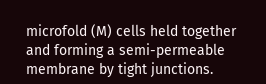microfold (M) cells held together and forming a semi-permeable membrane by tight junctions.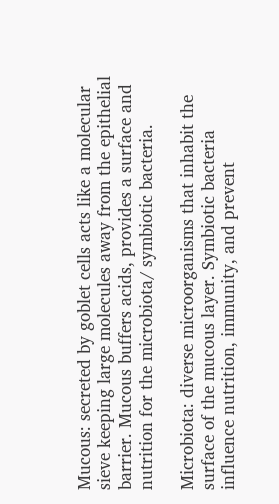Mucous: secreted by goblet cells acts like a molecular sieve keeping large molecules away from the epithelial barrier. Mucous buffers acids, provides a surface and nutrition for the microbiota/ symbiotic bacteria.

Microbiota: diverse microorganisms that inhabit the surface of the mucous layer. Symbiotic bacteria influence nutrition, immunity, and prevent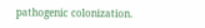pathogenic colonization.